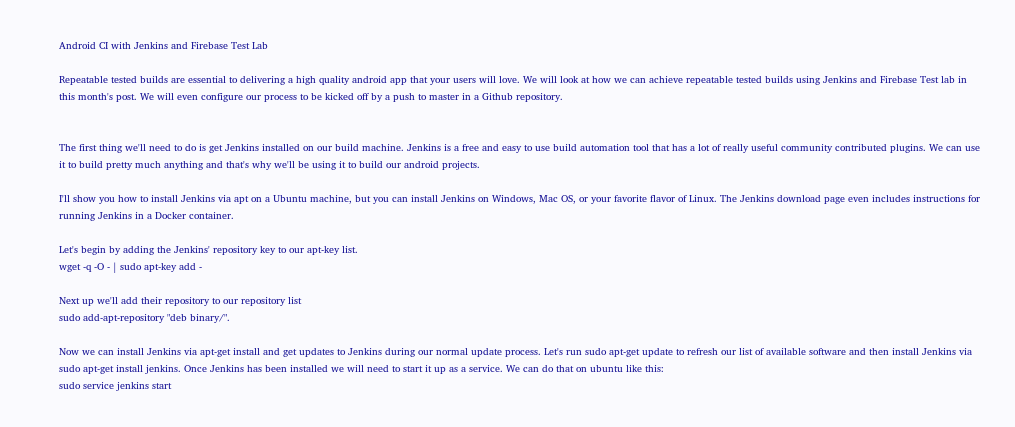Android CI with Jenkins and Firebase Test Lab

Repeatable tested builds are essential to delivering a high quality android app that your users will love. We will look at how we can achieve repeatable tested builds using Jenkins and Firebase Test lab in this month's post. We will even configure our process to be kicked off by a push to master in a Github repository.


The first thing we'll need to do is get Jenkins installed on our build machine. Jenkins is a free and easy to use build automation tool that has a lot of really useful community contributed plugins. We can use it to build pretty much anything and that's why we'll be using it to build our android projects.

I'll show you how to install Jenkins via apt on a Ubuntu machine, but you can install Jenkins on Windows, Mac OS, or your favorite flavor of Linux. The Jenkins download page even includes instructions for running Jenkins in a Docker container.

Let's begin by adding the Jenkins' repository key to our apt-key list.
wget -q -O - | sudo apt-key add -

Next up we'll add their repository to our repository list
sudo add-apt-repository "deb binary/".

Now we can install Jenkins via apt-get install and get updates to Jenkins during our normal update process. Let's run sudo apt-get update to refresh our list of available software and then install Jenkins via sudo apt-get install jenkins. Once Jenkins has been installed we will need to start it up as a service. We can do that on ubuntu like this:
sudo service jenkins start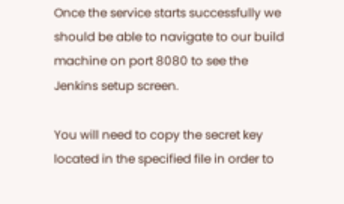Once the service starts successfully we should be able to navigate to our build machine on port 8080 to see the Jenkins setup screen.

You will need to copy the secret key located in the specified file in order to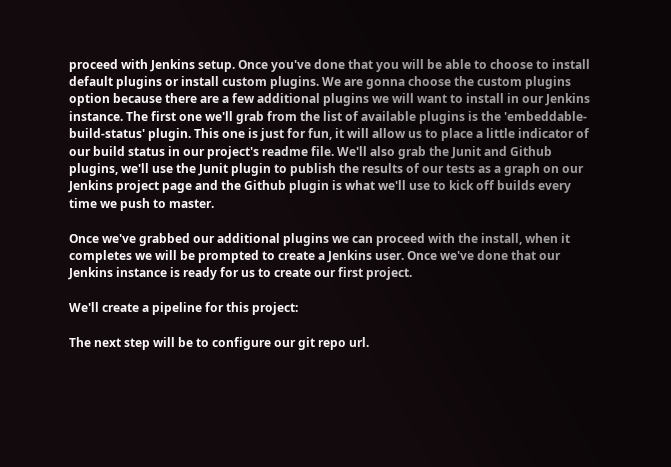proceed with Jenkins setup. Once you've done that you will be able to choose to install default plugins or install custom plugins. We are gonna choose the custom plugins option because there are a few additional plugins we will want to install in our Jenkins instance. The first one we'll grab from the list of available plugins is the 'embeddable-build-status' plugin. This one is just for fun, it will allow us to place a little indicator of our build status in our project's readme file. We'll also grab the Junit and Github plugins, we'll use the Junit plugin to publish the results of our tests as a graph on our Jenkins project page and the Github plugin is what we'll use to kick off builds every time we push to master.

Once we've grabbed our additional plugins we can proceed with the install, when it completes we will be prompted to create a Jenkins user. Once we've done that our Jenkins instance is ready for us to create our first project.

We'll create a pipeline for this project:

The next step will be to configure our git repo url.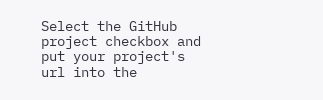Select the GitHub project checkbox and put your project's url into the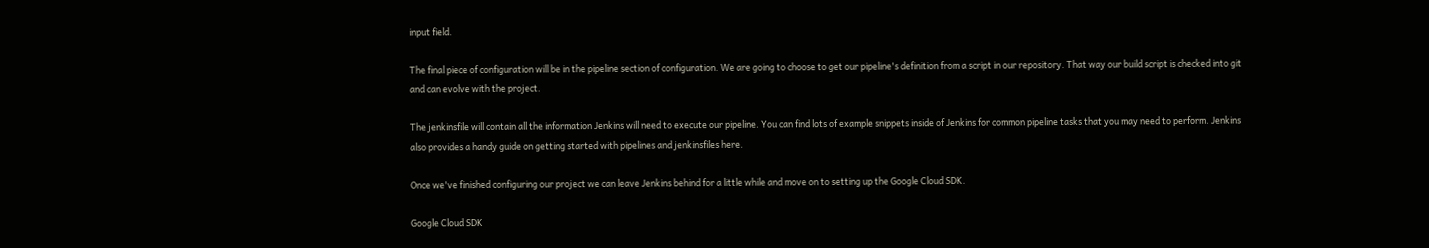input field.

The final piece of configuration will be in the pipeline section of configuration. We are going to choose to get our pipeline's definition from a script in our repository. That way our build script is checked into git and can evolve with the project.

The jenkinsfile will contain all the information Jenkins will need to execute our pipeline. You can find lots of example snippets inside of Jenkins for common pipeline tasks that you may need to perform. Jenkins also provides a handy guide on getting started with pipelines and jenkinsfiles here.

Once we've finished configuring our project we can leave Jenkins behind for a little while and move on to setting up the Google Cloud SDK.

Google Cloud SDK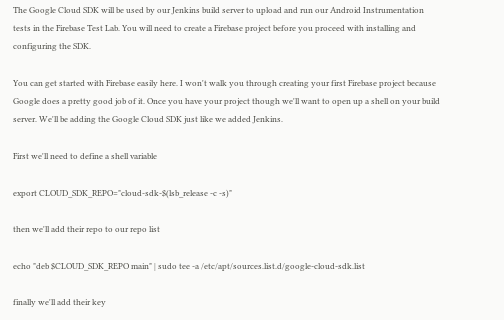The Google Cloud SDK will be used by our Jenkins build server to upload and run our Android Instrumentation tests in the Firebase Test Lab. You will need to create a Firebase project before you proceed with installing and configuring the SDK.

You can get started with Firebase easily here. I won't walk you through creating your first Firebase project because Google does a pretty good job of it. Once you have your project though we'll want to open up a shell on your build server. We'll be adding the Google Cloud SDK just like we added Jenkins.

First we'll need to define a shell variable

export CLOUD_SDK_REPO="cloud-sdk-$(lsb_release -c -s)"

then we'll add their repo to our repo list

echo "deb $CLOUD_SDK_REPO main" | sudo tee -a /etc/apt/sources.list.d/google-cloud-sdk.list

finally we'll add their key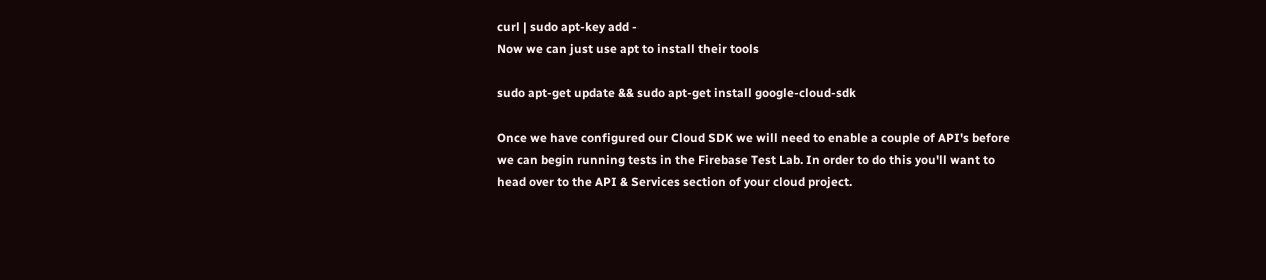curl | sudo apt-key add -
Now we can just use apt to install their tools

sudo apt-get update && sudo apt-get install google-cloud-sdk

Once we have configured our Cloud SDK we will need to enable a couple of API's before we can begin running tests in the Firebase Test Lab. In order to do this you'll want to head over to the API & Services section of your cloud project.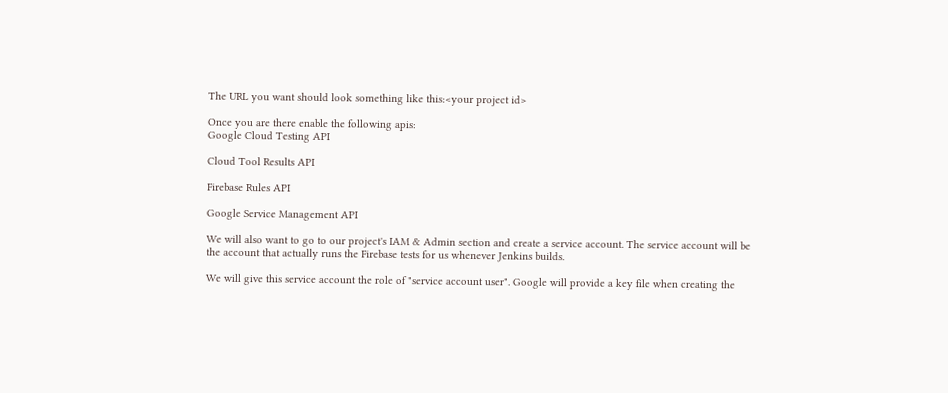The URL you want should look something like this:<your project id>

Once you are there enable the following apis:
Google Cloud Testing API

Cloud Tool Results API

Firebase Rules API

Google Service Management API

We will also want to go to our project's IAM & Admin section and create a service account. The service account will be the account that actually runs the Firebase tests for us whenever Jenkins builds.

We will give this service account the role of "service account user". Google will provide a key file when creating the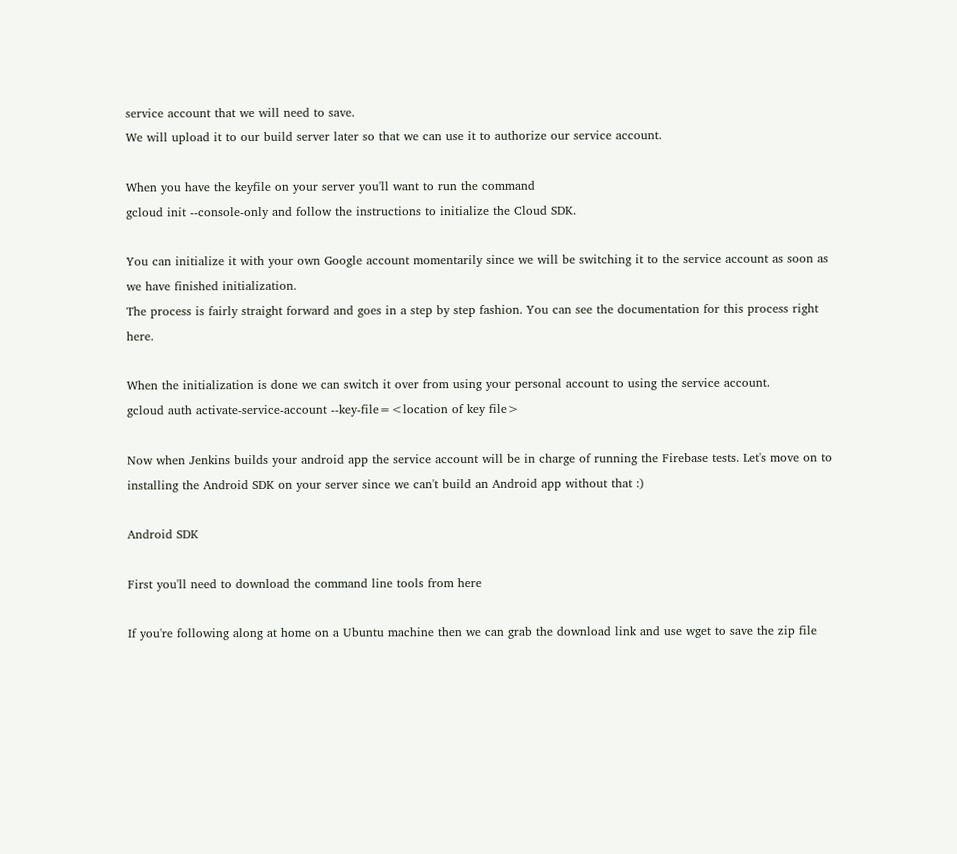service account that we will need to save.
We will upload it to our build server later so that we can use it to authorize our service account.

When you have the keyfile on your server you'll want to run the command
gcloud init --console-only and follow the instructions to initialize the Cloud SDK.

You can initialize it with your own Google account momentarily since we will be switching it to the service account as soon as we have finished initialization.
The process is fairly straight forward and goes in a step by step fashion. You can see the documentation for this process right here.

When the initialization is done we can switch it over from using your personal account to using the service account.
gcloud auth activate-service-account --key-file=<location of key file>

Now when Jenkins builds your android app the service account will be in charge of running the Firebase tests. Let's move on to installing the Android SDK on your server since we can't build an Android app without that :)

Android SDK

First you'll need to download the command line tools from here

If you're following along at home on a Ubuntu machine then we can grab the download link and use wget to save the zip file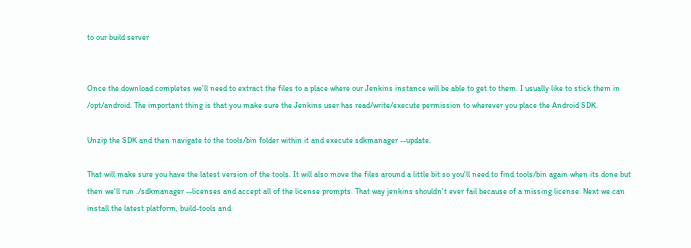to our build server


Once the download completes we'll need to extract the files to a place where our Jenkins instance will be able to get to them. I usually like to stick them in /opt/android. The important thing is that you make sure the Jenkins user has read/write/execute permission to wherever you place the Android SDK.

Unzip the SDK and then navigate to the tools/bin folder within it and execute sdkmanager --update.

That will make sure you have the latest version of the tools. It will also move the files around a little bit so you'll need to find tools/bin again when its done but then we'll run ./sdkmanager --licenses and accept all of the license prompts. That way jenkins shouldn't ever fail because of a missing license. Next we can install the latest platform, build-tools and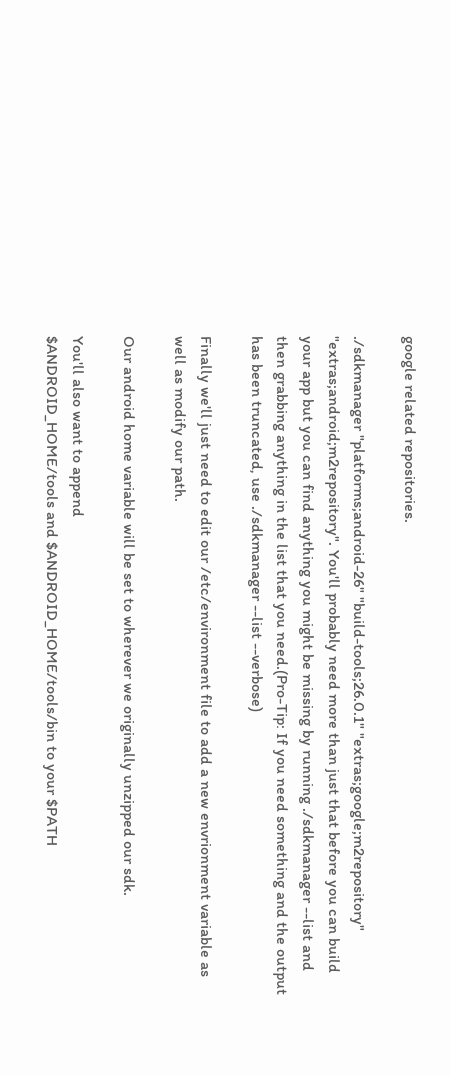google related repositories.

./sdkmanager "platforms;android-26" "build-tools;26.0.1" "extras;google;m2repository" "extras;android;m2repository". You'll probably need more than just that before you can build your app but you can find anything you might be missing by running ./sdkmanager --list and then grabbing anything in the list that you need.(Pro-Tip: If you need something and the output has been truncated, use ./sdkmanager --list --verbose)

Finally we'll just need to edit our /etc/environment file to add a new envrionment variable as well as modify our path.

Our android home variable will be set to wherever we originally unzipped our sdk.

You'll also want to append
$ANDROID_HOME/tools and $ANDROID_HOME/tools/bin to your $PATH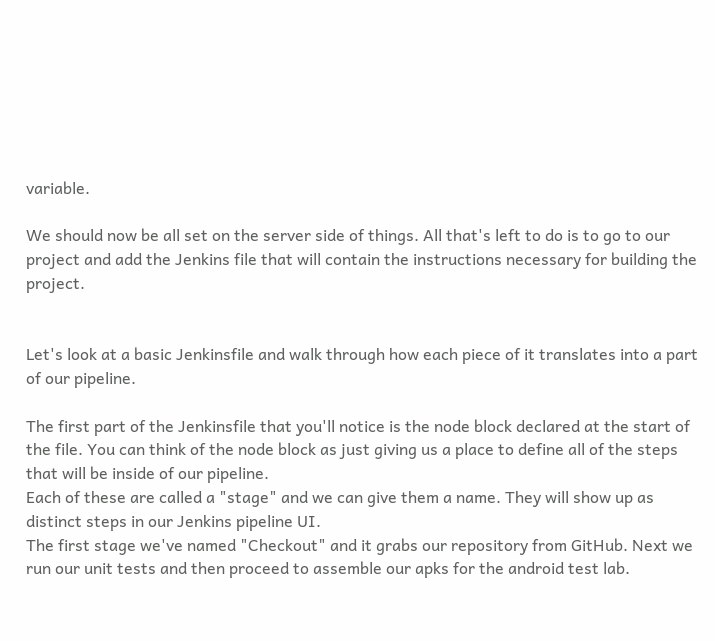variable.

We should now be all set on the server side of things. All that's left to do is to go to our project and add the Jenkins file that will contain the instructions necessary for building the project.


Let's look at a basic Jenkinsfile and walk through how each piece of it translates into a part of our pipeline.

The first part of the Jenkinsfile that you'll notice is the node block declared at the start of the file. You can think of the node block as just giving us a place to define all of the steps that will be inside of our pipeline.
Each of these are called a "stage" and we can give them a name. They will show up as distinct steps in our Jenkins pipeline UI.
The first stage we've named "Checkout" and it grabs our repository from GitHub. Next we run our unit tests and then proceed to assemble our apks for the android test lab.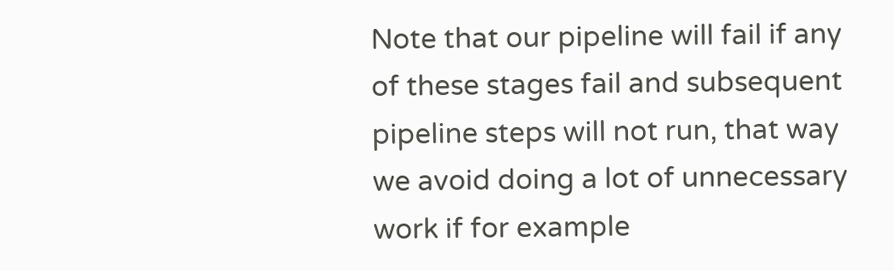Note that our pipeline will fail if any of these stages fail and subsequent pipeline steps will not run, that way we avoid doing a lot of unnecessary work if for example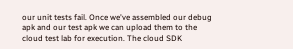our unit tests fail. Once we've assembled our debug apk and our test apk we can upload them to the cloud test lab for execution. The cloud SDK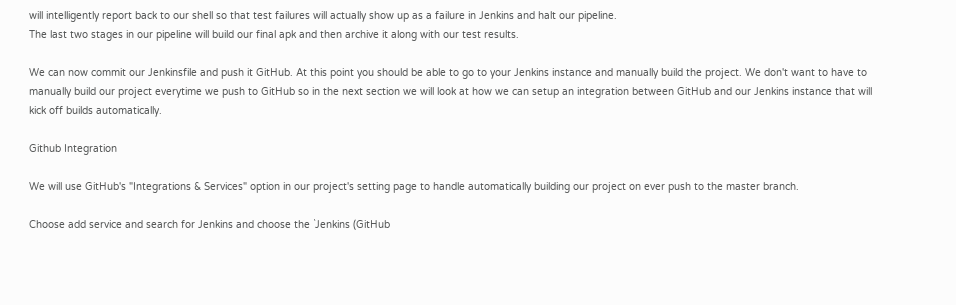will intelligently report back to our shell so that test failures will actually show up as a failure in Jenkins and halt our pipeline.
The last two stages in our pipeline will build our final apk and then archive it along with our test results.

We can now commit our Jenkinsfile and push it GitHub. At this point you should be able to go to your Jenkins instance and manually build the project. We don't want to have to manually build our project everytime we push to GitHub so in the next section we will look at how we can setup an integration between GitHub and our Jenkins instance that will kick off builds automatically.

Github Integration

We will use GitHub's "Integrations & Services" option in our project's setting page to handle automatically building our project on ever push to the master branch.

Choose add service and search for Jenkins and choose the `Jenkins (GitHub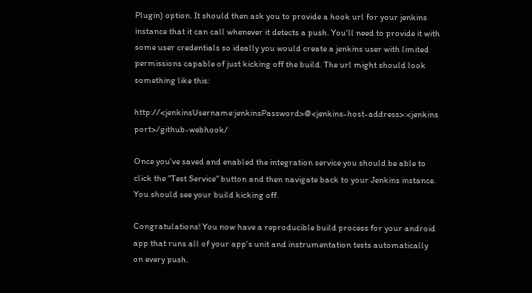Plugin) option. It should then ask you to provide a hook url for your jenkins instance that it can call whenever it detects a push. You'll need to provide it with some user credentials so ideally you would create a jenkins user with limited permissions capable of just kicking off the build. The url might should look something like this:

http://<jenkinsUsername:jenkinsPassword>@<jenkins-host-address>:<jenkins port>/github-webhook/

Once you've saved and enabled the integration service you should be able to click the "Test Service" button and then navigate back to your Jenkins instance. You should see your build kicking off.

Congratulations! You now have a reproducible build process for your android app that runs all of your app's unit and instrumentation tests automatically on every push.